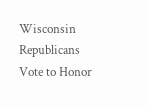Wisconsin Republicans Vote to Honor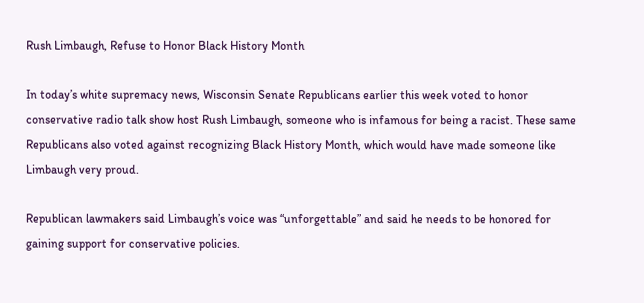Rush Limbaugh, Refuse to Honor Black History Month

In today’s white supremacy news, Wisconsin Senate Republicans earlier this week voted to honor conservative radio talk show host Rush Limbaugh, someone who is infamous for being a racist. These same Republicans also voted against recognizing Black History Month, which would have made someone like Limbaugh very proud.

Republican lawmakers said Limbaugh’s voice was “unforgettable” and said he needs to be honored for gaining support for conservative policies.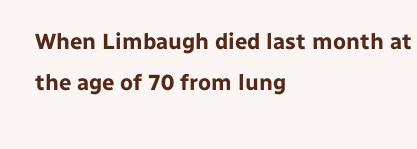When Limbaugh died last month at the age of 70 from lung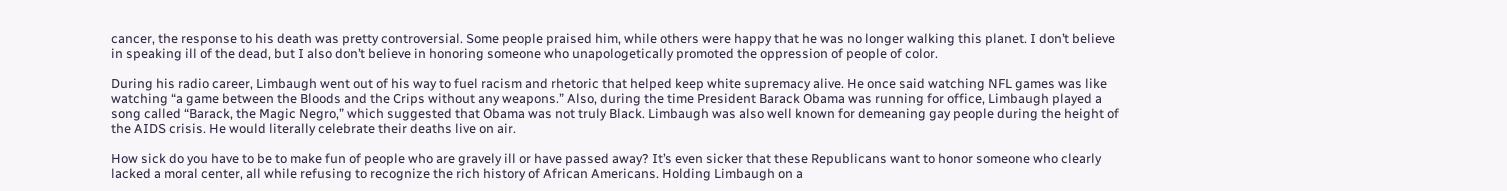cancer, the response to his death was pretty controversial. Some people praised him, while others were happy that he was no longer walking this planet. I don’t believe in speaking ill of the dead, but I also don’t believe in honoring someone who unapologetically promoted the oppression of people of color.

During his radio career, Limbaugh went out of his way to fuel racism and rhetoric that helped keep white supremacy alive. He once said watching NFL games was like watching “a game between the Bloods and the Crips without any weapons.” Also, during the time President Barack Obama was running for office, Limbaugh played a song called “Barack, the Magic Negro,” which suggested that Obama was not truly Black. Limbaugh was also well known for demeaning gay people during the height of the AIDS crisis. He would literally celebrate their deaths live on air.

How sick do you have to be to make fun of people who are gravely ill or have passed away? It’s even sicker that these Republicans want to honor someone who clearly lacked a moral center, all while refusing to recognize the rich history of African Americans. Holding Limbaugh on a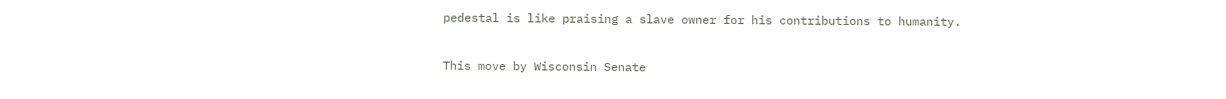pedestal is like praising a slave owner for his contributions to humanity.

This move by Wisconsin Senate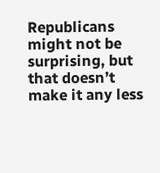Republicans might not be surprising, but that doesn’t make it any less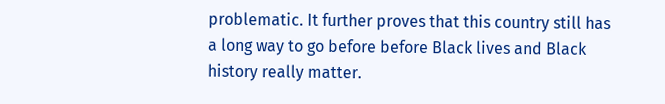problematic. It further proves that this country still has a long way to go before before Black lives and Black history really matter.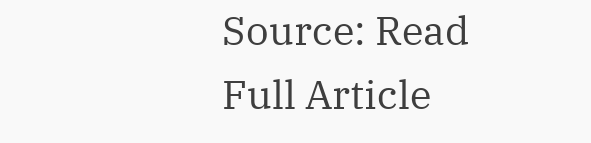Source: Read Full Article